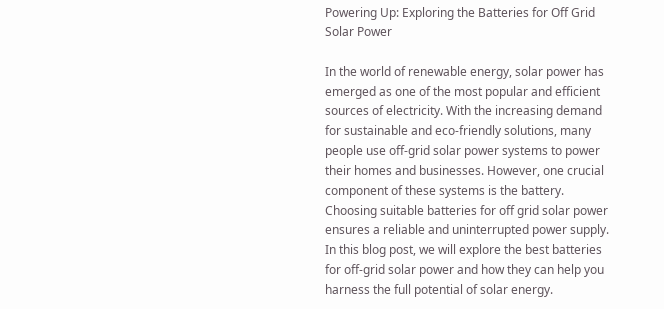Powering Up: Exploring the Batteries for Off Grid Solar Power

In the world of renewable energy, solar power has emerged as one of the most popular and efficient sources of electricity. With the increasing demand for sustainable and eco-friendly solutions, many people use off-grid solar power systems to power their homes and businesses. However, one crucial component of these systems is the battery. Choosing suitable batteries for off grid solar power ensures a reliable and uninterrupted power supply. In this blog post, we will explore the best batteries for off-grid solar power and how they can help you harness the full potential of solar energy.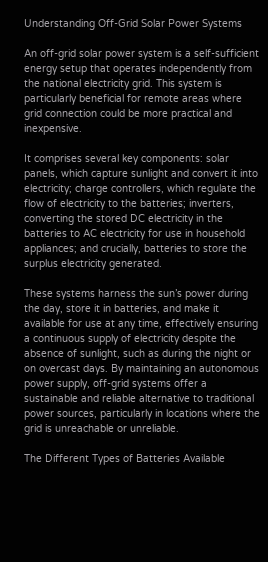Understanding Off-Grid Solar Power Systems

An off-grid solar power system is a self-sufficient energy setup that operates independently from the national electricity grid. This system is particularly beneficial for remote areas where grid connection could be more practical and inexpensive.

It comprises several key components: solar panels, which capture sunlight and convert it into electricity; charge controllers, which regulate the flow of electricity to the batteries; inverters, converting the stored DC electricity in the batteries to AC electricity for use in household appliances; and crucially, batteries to store the surplus electricity generated.

These systems harness the sun’s power during the day, store it in batteries, and make it available for use at any time, effectively ensuring a continuous supply of electricity despite the absence of sunlight, such as during the night or on overcast days. By maintaining an autonomous power supply, off-grid systems offer a sustainable and reliable alternative to traditional power sources, particularly in locations where the grid is unreachable or unreliable.

The Different Types of Batteries Available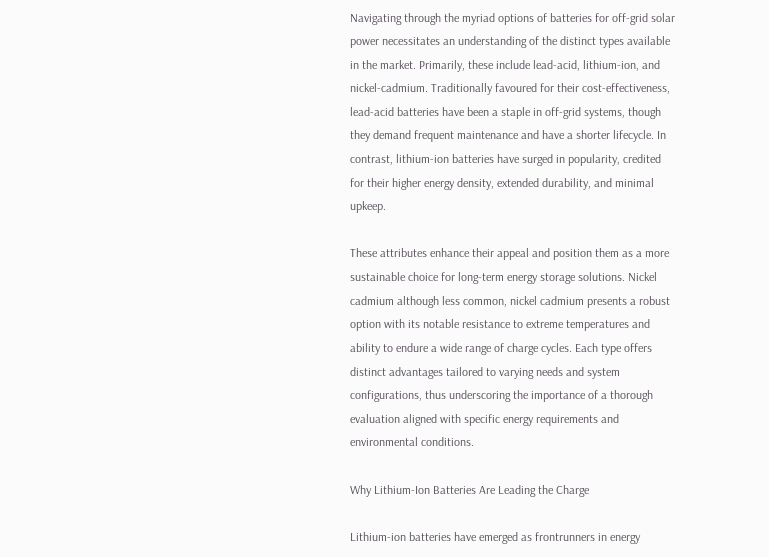Navigating through the myriad options of batteries for off-grid solar power necessitates an understanding of the distinct types available in the market. Primarily, these include lead-acid, lithium-ion, and nickel-cadmium. Traditionally favoured for their cost-effectiveness, lead-acid batteries have been a staple in off-grid systems, though they demand frequent maintenance and have a shorter lifecycle. In contrast, lithium-ion batteries have surged in popularity, credited for their higher energy density, extended durability, and minimal upkeep.

These attributes enhance their appeal and position them as a more sustainable choice for long-term energy storage solutions. Nickel cadmium although less common, nickel cadmium presents a robust option with its notable resistance to extreme temperatures and ability to endure a wide range of charge cycles. Each type offers distinct advantages tailored to varying needs and system configurations, thus underscoring the importance of a thorough evaluation aligned with specific energy requirements and environmental conditions.

Why Lithium-Ion Batteries Are Leading the Charge

Lithium-ion batteries have emerged as frontrunners in energy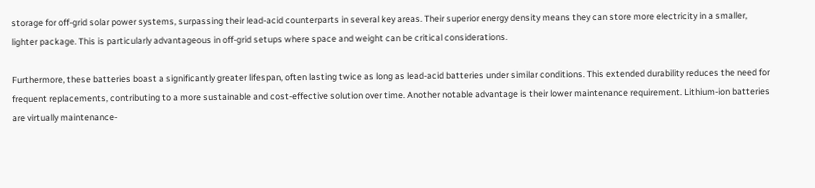storage for off-grid solar power systems, surpassing their lead-acid counterparts in several key areas. Their superior energy density means they can store more electricity in a smaller, lighter package. This is particularly advantageous in off-grid setups where space and weight can be critical considerations.

Furthermore, these batteries boast a significantly greater lifespan, often lasting twice as long as lead-acid batteries under similar conditions. This extended durability reduces the need for frequent replacements, contributing to a more sustainable and cost-effective solution over time. Another notable advantage is their lower maintenance requirement. Lithium-ion batteries are virtually maintenance-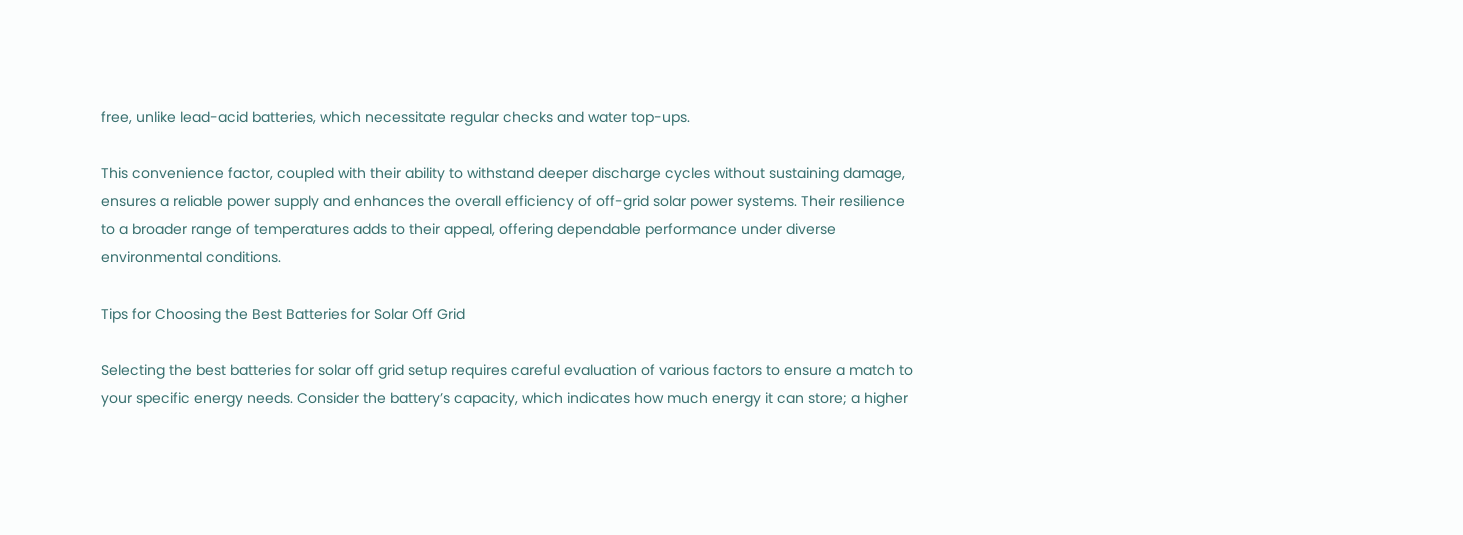free, unlike lead-acid batteries, which necessitate regular checks and water top-ups.

This convenience factor, coupled with their ability to withstand deeper discharge cycles without sustaining damage, ensures a reliable power supply and enhances the overall efficiency of off-grid solar power systems. Their resilience to a broader range of temperatures adds to their appeal, offering dependable performance under diverse environmental conditions.

Tips for Choosing the Best Batteries for Solar Off Grid

Selecting the best batteries for solar off grid setup requires careful evaluation of various factors to ensure a match to your specific energy needs. Consider the battery’s capacity, which indicates how much energy it can store; a higher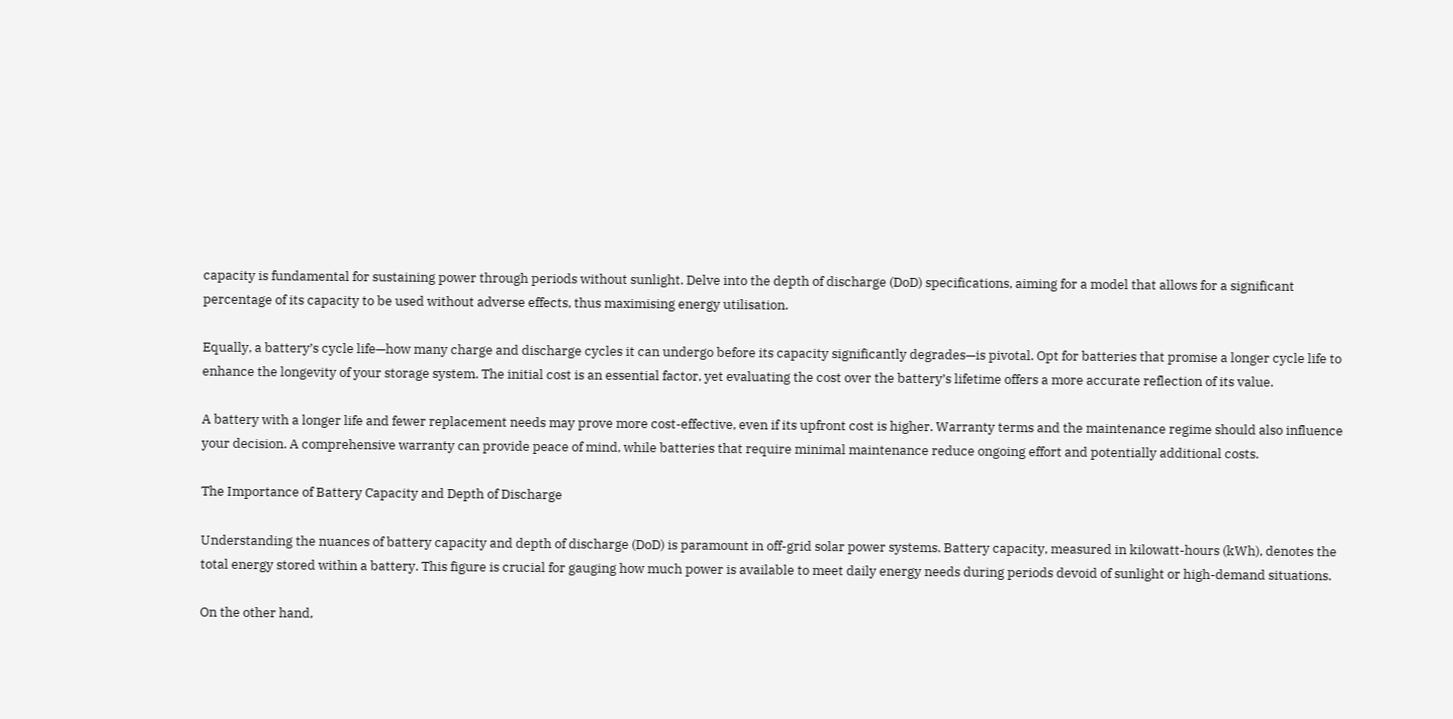capacity is fundamental for sustaining power through periods without sunlight. Delve into the depth of discharge (DoD) specifications, aiming for a model that allows for a significant percentage of its capacity to be used without adverse effects, thus maximising energy utilisation.

Equally, a battery’s cycle life—how many charge and discharge cycles it can undergo before its capacity significantly degrades—is pivotal. Opt for batteries that promise a longer cycle life to enhance the longevity of your storage system. The initial cost is an essential factor, yet evaluating the cost over the battery’s lifetime offers a more accurate reflection of its value.

A battery with a longer life and fewer replacement needs may prove more cost-effective, even if its upfront cost is higher. Warranty terms and the maintenance regime should also influence your decision. A comprehensive warranty can provide peace of mind, while batteries that require minimal maintenance reduce ongoing effort and potentially additional costs.

The Importance of Battery Capacity and Depth of Discharge

Understanding the nuances of battery capacity and depth of discharge (DoD) is paramount in off-grid solar power systems. Battery capacity, measured in kilowatt-hours (kWh), denotes the total energy stored within a battery. This figure is crucial for gauging how much power is available to meet daily energy needs during periods devoid of sunlight or high-demand situations.

On the other hand,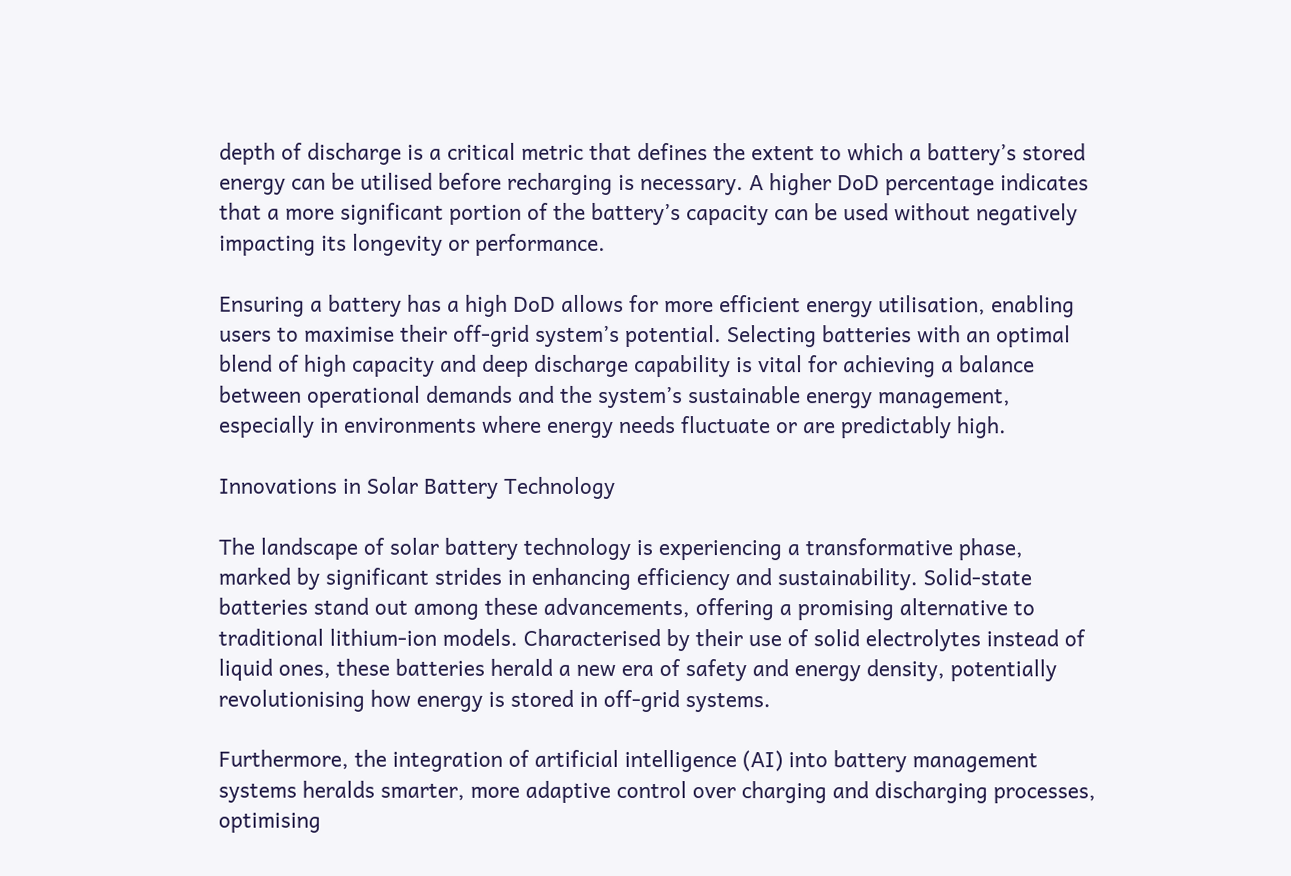depth of discharge is a critical metric that defines the extent to which a battery’s stored energy can be utilised before recharging is necessary. A higher DoD percentage indicates that a more significant portion of the battery’s capacity can be used without negatively impacting its longevity or performance.

Ensuring a battery has a high DoD allows for more efficient energy utilisation, enabling users to maximise their off-grid system’s potential. Selecting batteries with an optimal blend of high capacity and deep discharge capability is vital for achieving a balance between operational demands and the system’s sustainable energy management, especially in environments where energy needs fluctuate or are predictably high.

Innovations in Solar Battery Technology

The landscape of solar battery technology is experiencing a transformative phase, marked by significant strides in enhancing efficiency and sustainability. Solid-state batteries stand out among these advancements, offering a promising alternative to traditional lithium-ion models. Characterised by their use of solid electrolytes instead of liquid ones, these batteries herald a new era of safety and energy density, potentially revolutionising how energy is stored in off-grid systems.

Furthermore, the integration of artificial intelligence (AI) into battery management systems heralds smarter, more adaptive control over charging and discharging processes, optimising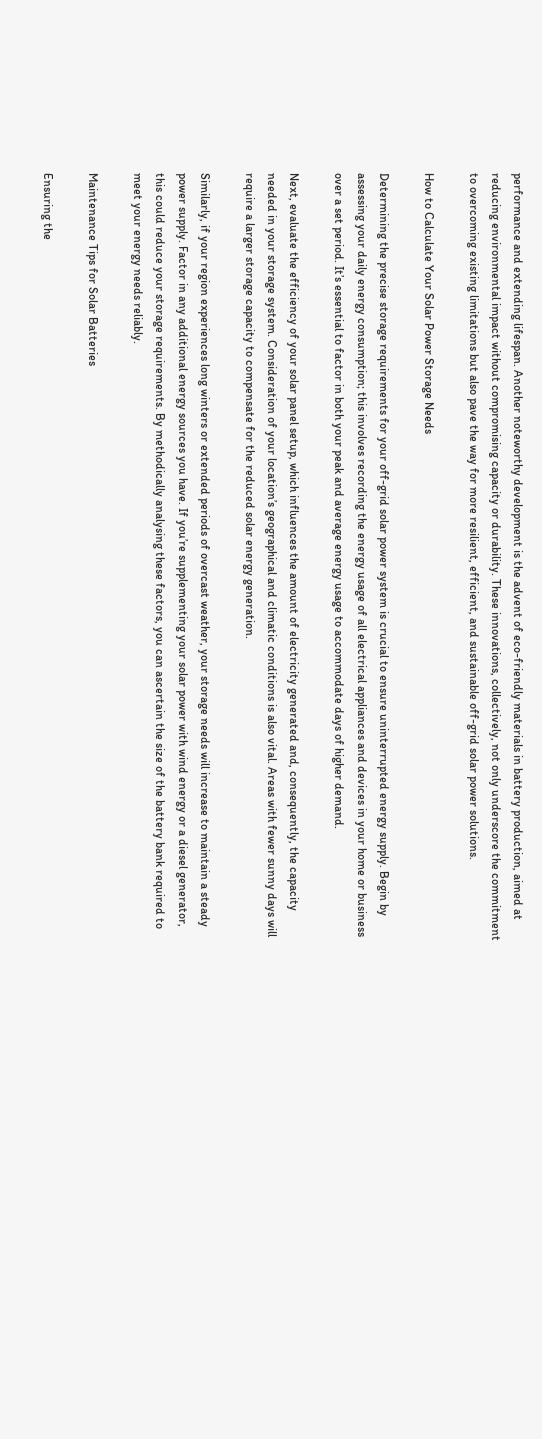performance and extending lifespan. Another noteworthy development is the advent of eco-friendly materials in battery production, aimed at reducing environmental impact without compromising capacity or durability. These innovations, collectively, not only underscore the commitment to overcoming existing limitations but also pave the way for more resilient, efficient, and sustainable off-grid solar power solutions.

How to Calculate Your Solar Power Storage Needs

Determining the precise storage requirements for your off-grid solar power system is crucial to ensure uninterrupted energy supply. Begin by assessing your daily energy consumption; this involves recording the energy usage of all electrical appliances and devices in your home or business over a set period. It’s essential to factor in both your peak and average energy usage to accommodate days of higher demand.

Next, evaluate the efficiency of your solar panel setup, which influences the amount of electricity generated and, consequently, the capacity needed in your storage system. Consideration of your location’s geographical and climatic conditions is also vital. Areas with fewer sunny days will require a larger storage capacity to compensate for the reduced solar energy generation.

Similarly, if your region experiences long winters or extended periods of overcast weather, your storage needs will increase to maintain a steady power supply. Factor in any additional energy sources you have. If you’re supplementing your solar power with wind energy or a diesel generator, this could reduce your storage requirements. By methodically analysing these factors, you can ascertain the size of the battery bank required to meet your energy needs reliably.

Maintenance Tips for Solar Batteries

Ensuring the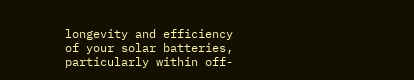longevity and efficiency of your solar batteries, particularly within off-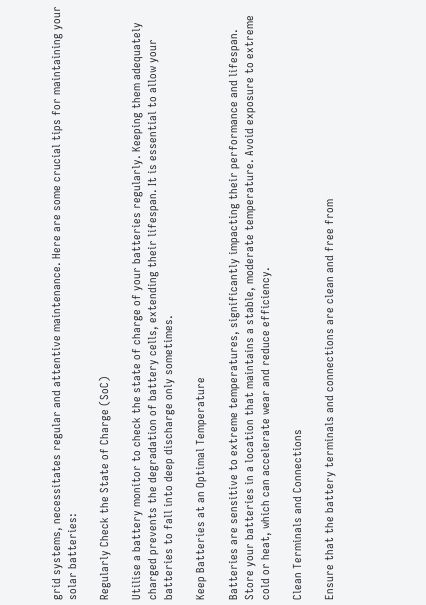grid systems, necessitates regular and attentive maintenance. Here are some crucial tips for maintaining your solar batteries:

Regularly Check the State of Charge (SoC)

Utilise a battery monitor to check the state of charge of your batteries regularly. Keeping them adequately charged prevents the degradation of battery cells, extending their lifespan. It is essential to allow your batteries to fall into deep discharge only sometimes.

Keep Batteries at an Optimal Temperature

Batteries are sensitive to extreme temperatures, significantly impacting their performance and lifespan. Store your batteries in a location that maintains a stable, moderate temperature. Avoid exposure to extreme cold or heat, which can accelerate wear and reduce efficiency.

Clean Terminals and Connections

Ensure that the battery terminals and connections are clean and free from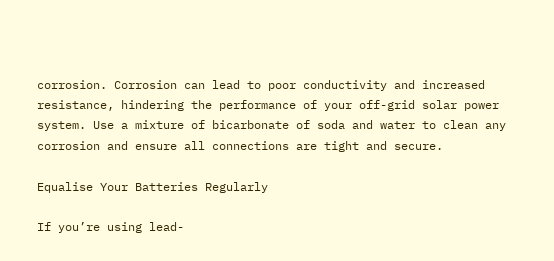corrosion. Corrosion can lead to poor conductivity and increased resistance, hindering the performance of your off-grid solar power system. Use a mixture of bicarbonate of soda and water to clean any corrosion and ensure all connections are tight and secure.

Equalise Your Batteries Regularly

If you’re using lead-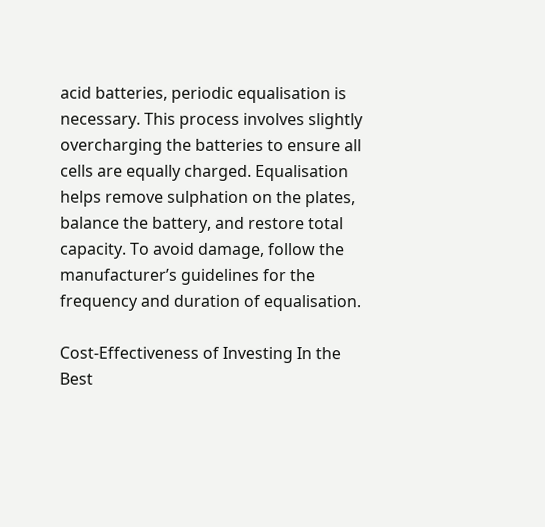acid batteries, periodic equalisation is necessary. This process involves slightly overcharging the batteries to ensure all cells are equally charged. Equalisation helps remove sulphation on the plates, balance the battery, and restore total capacity. To avoid damage, follow the manufacturer’s guidelines for the frequency and duration of equalisation.

Cost-Effectiveness of Investing In the Best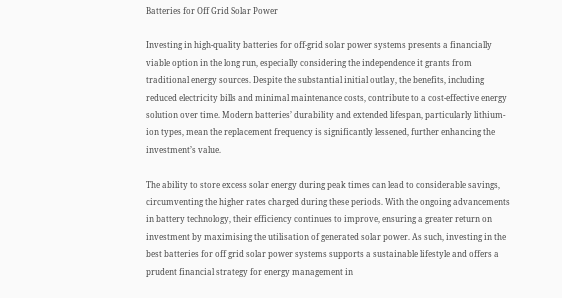Batteries for Off Grid Solar Power

Investing in high-quality batteries for off-grid solar power systems presents a financially viable option in the long run, especially considering the independence it grants from traditional energy sources. Despite the substantial initial outlay, the benefits, including reduced electricity bills and minimal maintenance costs, contribute to a cost-effective energy solution over time. Modern batteries’ durability and extended lifespan, particularly lithium-ion types, mean the replacement frequency is significantly lessened, further enhancing the investment’s value.

The ability to store excess solar energy during peak times can lead to considerable savings, circumventing the higher rates charged during these periods. With the ongoing advancements in battery technology, their efficiency continues to improve, ensuring a greater return on investment by maximising the utilisation of generated solar power. As such, investing in the best batteries for off grid solar power systems supports a sustainable lifestyle and offers a prudent financial strategy for energy management in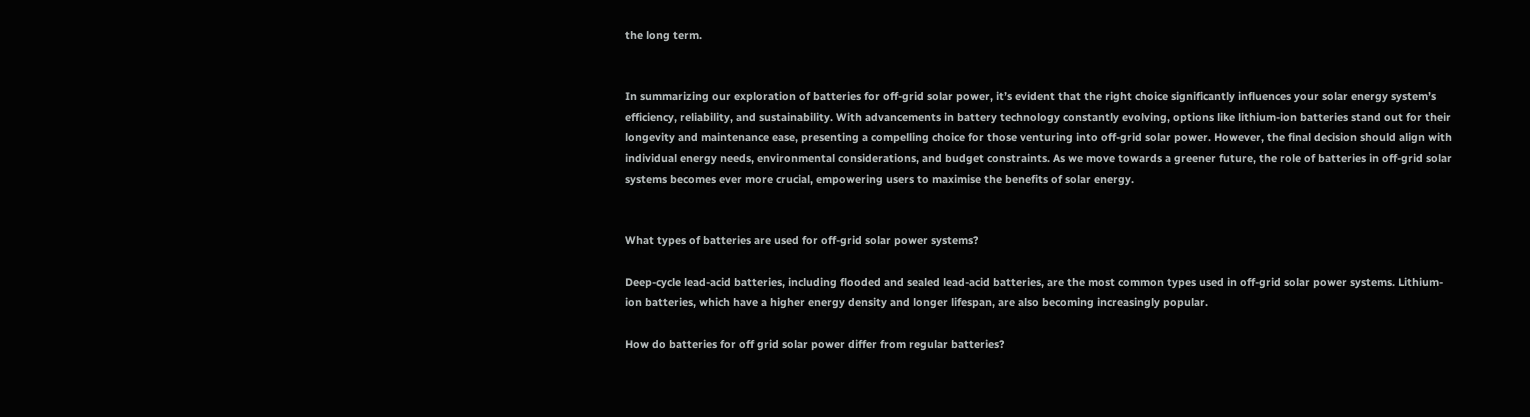the long term.


In summarizing our exploration of batteries for off-grid solar power, it’s evident that the right choice significantly influences your solar energy system’s efficiency, reliability, and sustainability. With advancements in battery technology constantly evolving, options like lithium-ion batteries stand out for their longevity and maintenance ease, presenting a compelling choice for those venturing into off-grid solar power. However, the final decision should align with individual energy needs, environmental considerations, and budget constraints. As we move towards a greener future, the role of batteries in off-grid solar systems becomes ever more crucial, empowering users to maximise the benefits of solar energy.


What types of batteries are used for off-grid solar power systems?

Deep-cycle lead-acid batteries, including flooded and sealed lead-acid batteries, are the most common types used in off-grid solar power systems. Lithium-ion batteries, which have a higher energy density and longer lifespan, are also becoming increasingly popular.

How do batteries for off grid solar power differ from regular batteries?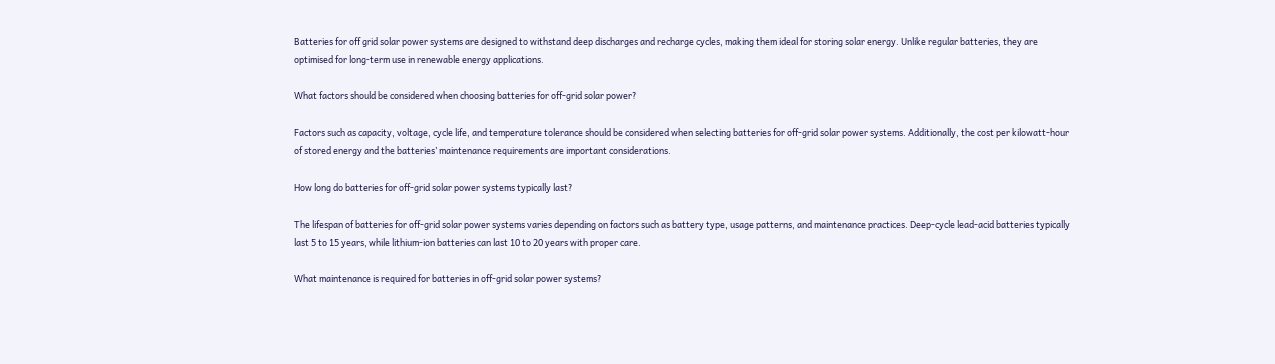Batteries for off grid solar power systems are designed to withstand deep discharges and recharge cycles, making them ideal for storing solar energy. Unlike regular batteries, they are optimised for long-term use in renewable energy applications.

What factors should be considered when choosing batteries for off-grid solar power?

Factors such as capacity, voltage, cycle life, and temperature tolerance should be considered when selecting batteries for off-grid solar power systems. Additionally, the cost per kilowatt-hour of stored energy and the batteries’ maintenance requirements are important considerations.

How long do batteries for off-grid solar power systems typically last?

The lifespan of batteries for off-grid solar power systems varies depending on factors such as battery type, usage patterns, and maintenance practices. Deep-cycle lead-acid batteries typically last 5 to 15 years, while lithium-ion batteries can last 10 to 20 years with proper care.

What maintenance is required for batteries in off-grid solar power systems?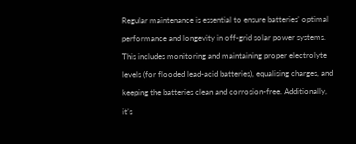Regular maintenance is essential to ensure batteries’ optimal performance and longevity in off-grid solar power systems. This includes monitoring and maintaining proper electrolyte levels (for flooded lead-acid batteries), equalising charges, and keeping the batteries clean and corrosion-free. Additionally, it’s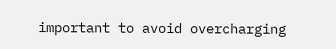important to avoid overcharging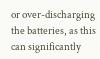or over-discharging the batteries, as this can significantly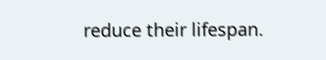reduce their lifespan.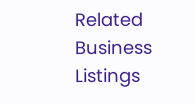Related Business Listings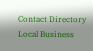Contact Directory
Local Business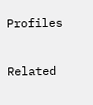Profiles

Related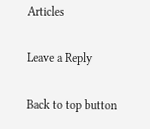Articles

Leave a Reply

Back to top button